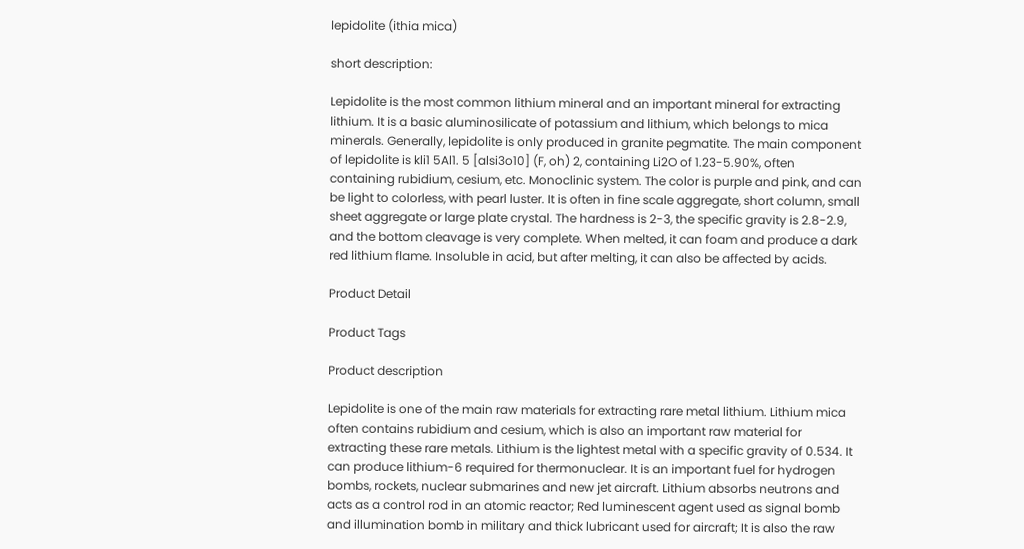lepidolite (ithia mica)

short description:

Lepidolite is the most common lithium mineral and an important mineral for extracting lithium. It is a basic aluminosilicate of potassium and lithium, which belongs to mica minerals. Generally, lepidolite is only produced in granite pegmatite. The main component of lepidolite is kli1 5Al1. 5 [alsi3o10] (F, oh) 2, containing Li2O of 1.23-5.90%, often containing rubidium, cesium, etc. Monoclinic system. The color is purple and pink, and can be light to colorless, with pearl luster. It is often in fine scale aggregate, short column, small sheet aggregate or large plate crystal. The hardness is 2-3, the specific gravity is 2.8-2.9, and the bottom cleavage is very complete. When melted, it can foam and produce a dark red lithium flame. Insoluble in acid, but after melting, it can also be affected by acids.

Product Detail

Product Tags

Product description

Lepidolite is one of the main raw materials for extracting rare metal lithium. Lithium mica often contains rubidium and cesium, which is also an important raw material for extracting these rare metals. Lithium is the lightest metal with a specific gravity of 0.534. It can produce lithium-6 required for thermonuclear. It is an important fuel for hydrogen bombs, rockets, nuclear submarines and new jet aircraft. Lithium absorbs neutrons and acts as a control rod in an atomic reactor; Red luminescent agent used as signal bomb and illumination bomb in military and thick lubricant used for aircraft; It is also the raw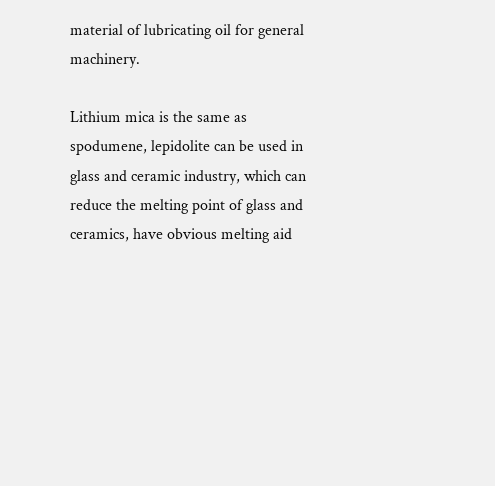material of lubricating oil for general machinery.

Lithium mica is the same as spodumene, lepidolite can be used in glass and ceramic industry, which can reduce the melting point of glass and ceramics, have obvious melting aid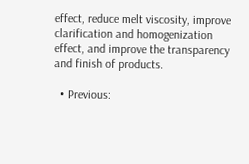effect, reduce melt viscosity, improve clarification and homogenization effect, and improve the transparency and finish of products.

  • Previous: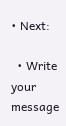• Next:

  • Write your message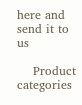here and send it to us

    Product categories